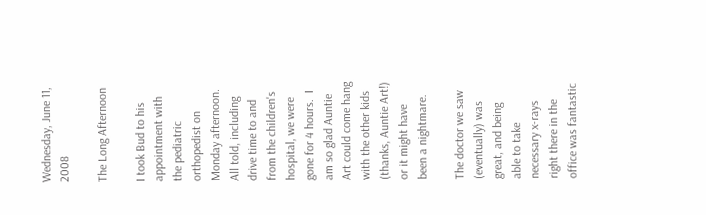Wednesday, June 11, 2008

The Long Afternoon

I took Bud to his appointment with the pediatric orthopedist on Monday afternoon.  All told, including drive time to and from the children's hospital, we were gone for 4 hours.  I am so glad Auntie Art could come hang with the other kids (thanks, Auntie Art!) or it might have been a nightmare.

The doctor we saw (eventually) was great, and being able to take necessary x-rays right there in the office was fantastic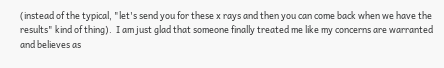(instead of the typical, "let's send you for these x rays and then you can come back when we have the results" kind of thing).  I am just glad that someone finally treated me like my concerns are warranted and believes as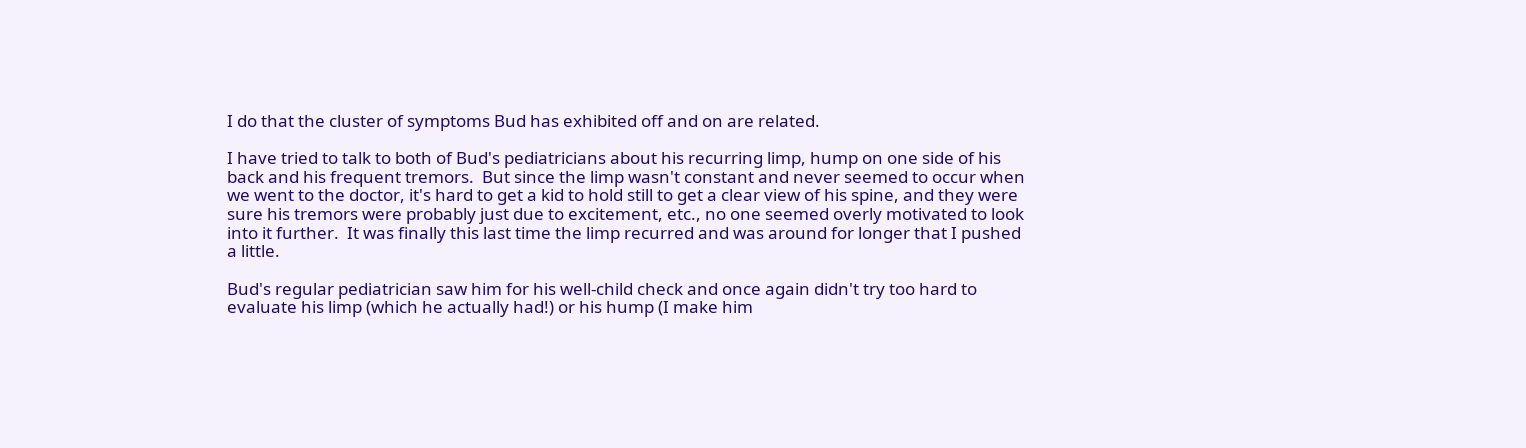I do that the cluster of symptoms Bud has exhibited off and on are related.

I have tried to talk to both of Bud's pediatricians about his recurring limp, hump on one side of his back and his frequent tremors.  But since the limp wasn't constant and never seemed to occur when we went to the doctor, it's hard to get a kid to hold still to get a clear view of his spine, and they were sure his tremors were probably just due to excitement, etc., no one seemed overly motivated to look into it further.  It was finally this last time the limp recurred and was around for longer that I pushed a little.

Bud's regular pediatrician saw him for his well-child check and once again didn't try too hard to evaluate his limp (which he actually had!) or his hump (I make him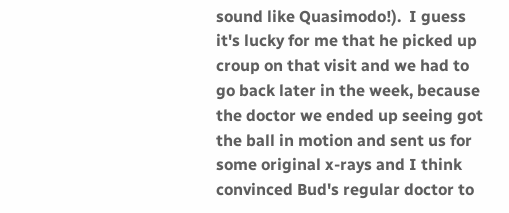sound like Quasimodo!).  I guess it's lucky for me that he picked up croup on that visit and we had to go back later in the week, because the doctor we ended up seeing got the ball in motion and sent us for some original x-rays and I think convinced Bud's regular doctor to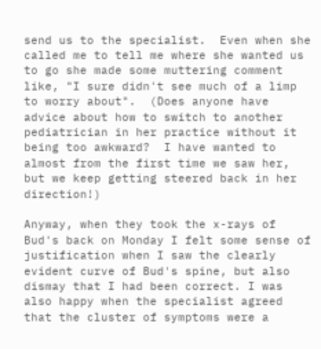send us to the specialist.  Even when she called me to tell me where she wanted us to go she made some muttering comment like, "I sure didn't see much of a limp to worry about".  (Does anyone have advice about how to switch to another pediatrician in her practice without it being too awkward?  I have wanted to almost from the first time we saw her, but we keep getting steered back in her direction!)

Anyway, when they took the x-rays of Bud's back on Monday I felt some sense of justification when I saw the clearly evident curve of Bud's spine, but also dismay that I had been correct. I was also happy when the specialist agreed that the cluster of symptoms were a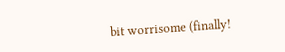bit worrisome (finally!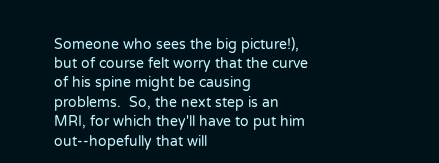Someone who sees the big picture!), but of course felt worry that the curve of his spine might be causing problems.  So, the next step is an MRI, for which they'll have to put him out--hopefully that will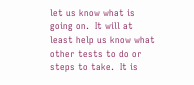let us know what is going on.  It will at least help us know what other tests to do or steps to take.  It is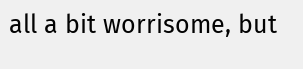all a bit worrisome, but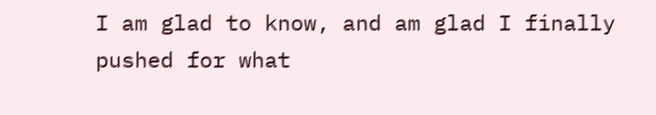I am glad to know, and am glad I finally pushed for what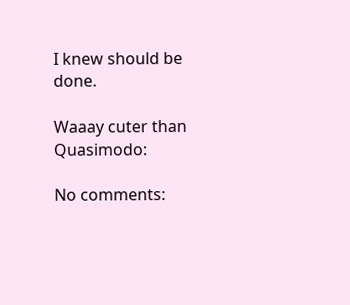I knew should be done.

Waaay cuter than Quasimodo:

No comments: